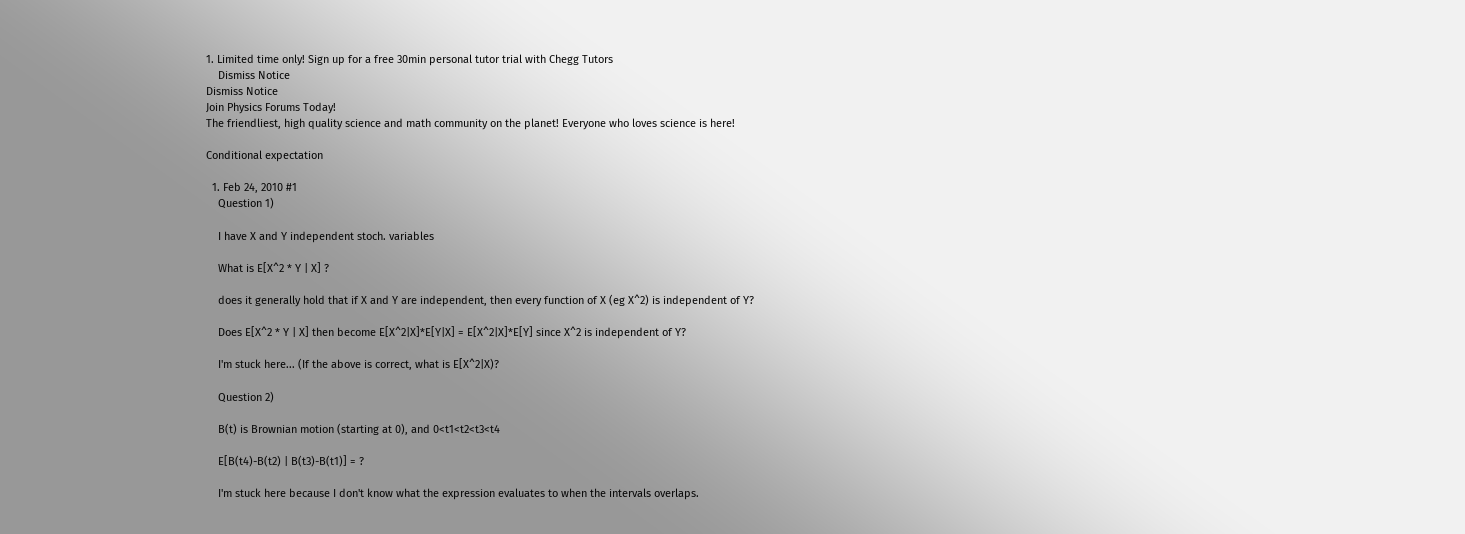1. Limited time only! Sign up for a free 30min personal tutor trial with Chegg Tutors
    Dismiss Notice
Dismiss Notice
Join Physics Forums Today!
The friendliest, high quality science and math community on the planet! Everyone who loves science is here!

Conditional expectation

  1. Feb 24, 2010 #1
    Question 1)

    I have X and Y independent stoch. variables

    What is E[X^2 * Y | X] ?

    does it generally hold that if X and Y are independent, then every function of X (eg X^2) is independent of Y?

    Does E[X^2 * Y | X] then become E[X^2|X]*E[Y|X] = E[X^2|X]*E[Y] since X^2 is independent of Y?

    I'm stuck here... (If the above is correct, what is E[X^2|X)?

    Question 2)

    B(t) is Brownian motion (starting at 0), and 0<t1<t2<t3<t4

    E[B(t4)-B(t2) | B(t3)-B(t1)] = ?

    I'm stuck here because I don't know what the expression evaluates to when the intervals overlaps.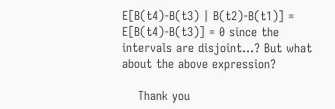E[B(t4)-B(t3) | B(t2)-B(t1)] = E[B(t4)-B(t3)] = 0 since the intervals are disjoint...? But what about the above expression?

    Thank you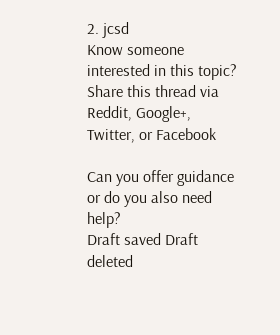2. jcsd
Know someone interested in this topic? Share this thread via Reddit, Google+, Twitter, or Facebook

Can you offer guidance or do you also need help?
Draft saved Draft deleted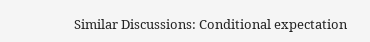Similar Discussions: Conditional expectation